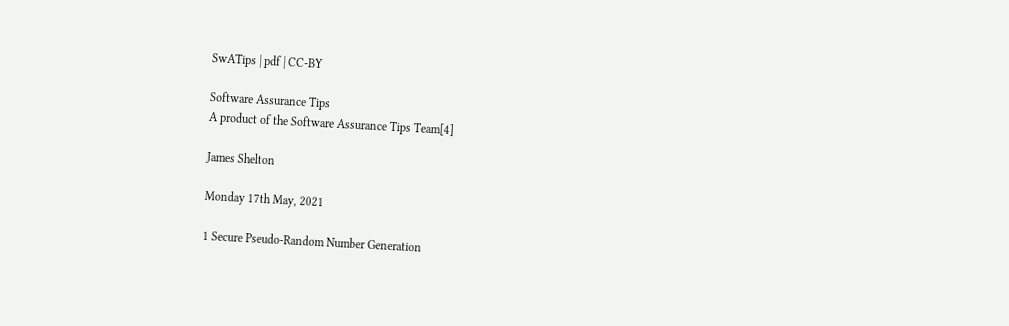SwATips | pdf | CC-BY

Software Assurance Tips
A product of the Software Assurance Tips Team[4]

James Shelton

Monday 17th May, 2021

1 Secure Pseudo-Random Number Generation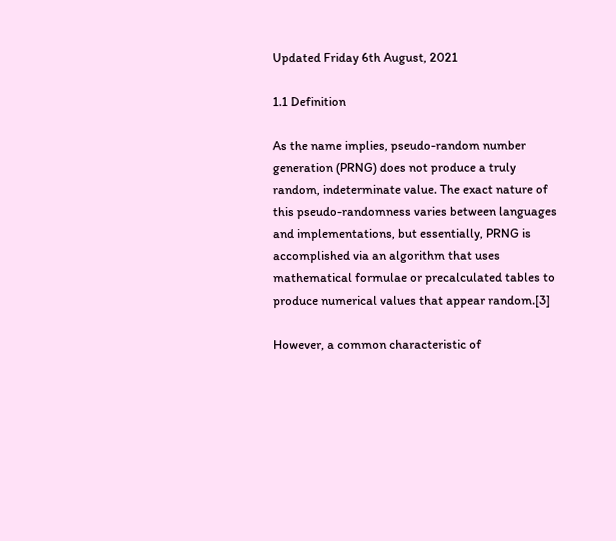Updated Friday 6th August, 2021

1.1 Definition

As the name implies, pseudo-random number generation (PRNG) does not produce a truly random, indeterminate value. The exact nature of this pseudo-randomness varies between languages and implementations, but essentially, PRNG is accomplished via an algorithm that uses mathematical formulae or precalculated tables to produce numerical values that appear random.[3]

However, a common characteristic of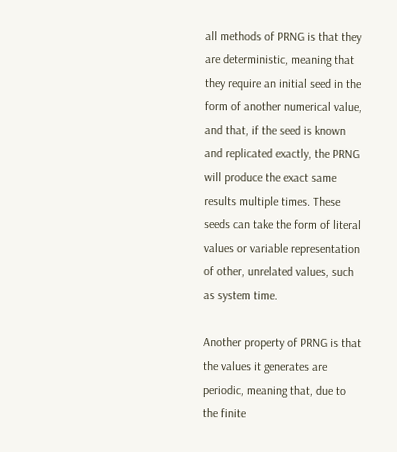all methods of PRNG is that they are deterministic, meaning that they require an initial seed in the form of another numerical value, and that, if the seed is known and replicated exactly, the PRNG will produce the exact same results multiple times. These seeds can take the form of literal values or variable representation of other, unrelated values, such as system time.

Another property of PRNG is that the values it generates are periodic, meaning that, due to the finite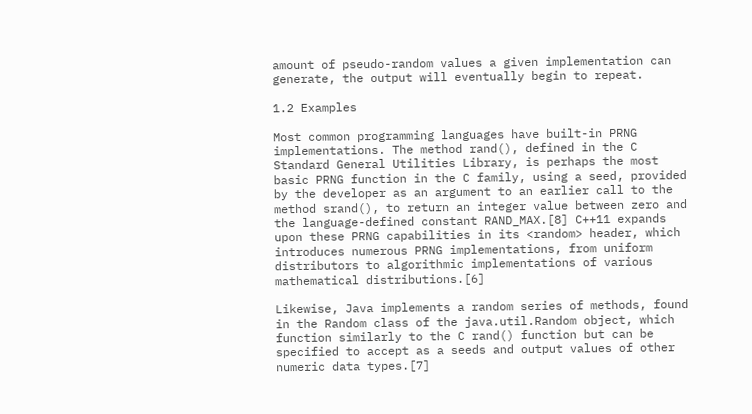amount of pseudo-random values a given implementation can generate, the output will eventually begin to repeat.

1.2 Examples

Most common programming languages have built-in PRNG implementations. The method rand(), defined in the C Standard General Utilities Library, is perhaps the most basic PRNG function in the C family, using a seed, provided by the developer as an argument to an earlier call to the method srand(), to return an integer value between zero and the language-defined constant RAND_MAX.[8] C++11 expands upon these PRNG capabilities in its <random> header, which introduces numerous PRNG implementations, from uniform distributors to algorithmic implementations of various mathematical distributions.[6]

Likewise, Java implements a random series of methods, found in the Random class of the java.util.Random object, which function similarly to the C rand() function but can be specified to accept as a seeds and output values of other numeric data types.[7]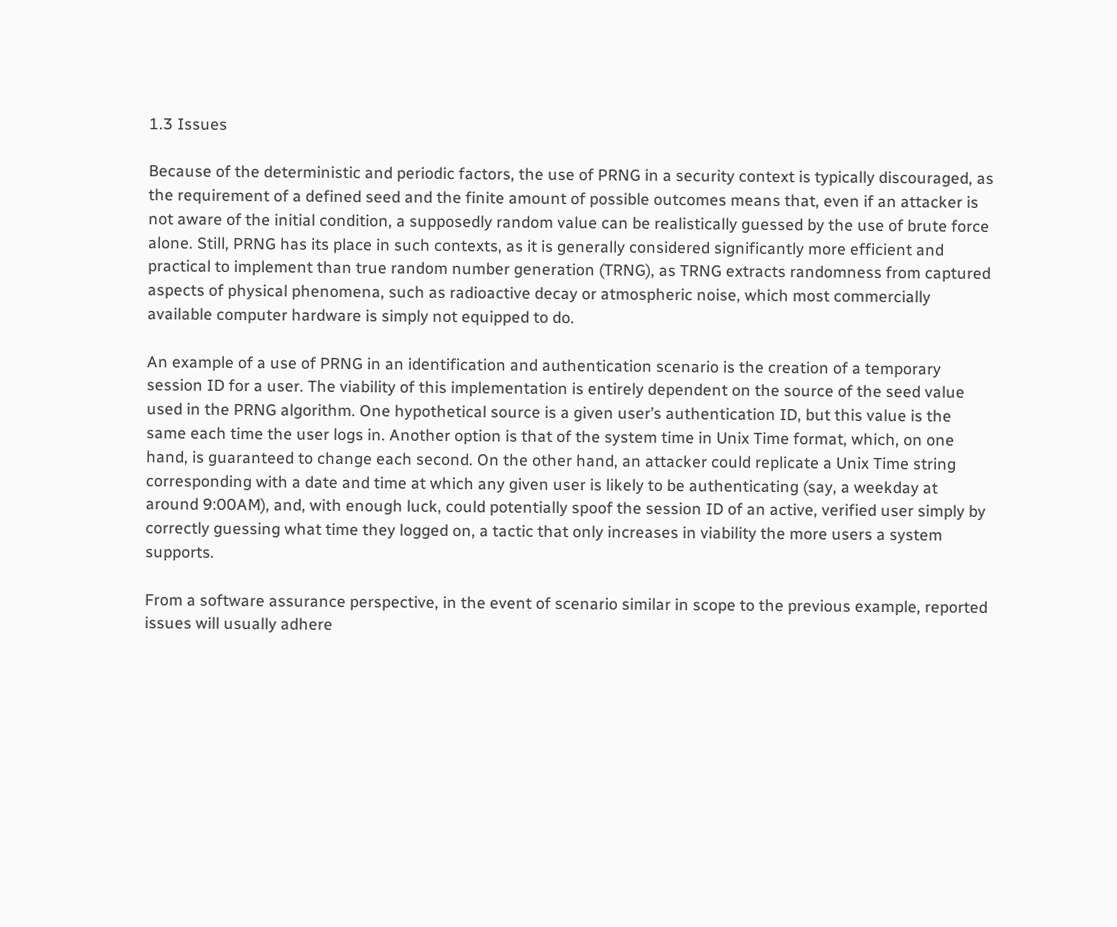1.3 Issues

Because of the deterministic and periodic factors, the use of PRNG in a security context is typically discouraged, as the requirement of a defined seed and the finite amount of possible outcomes means that, even if an attacker is not aware of the initial condition, a supposedly random value can be realistically guessed by the use of brute force alone. Still, PRNG has its place in such contexts, as it is generally considered significantly more efficient and practical to implement than true random number generation (TRNG), as TRNG extracts randomness from captured aspects of physical phenomena, such as radioactive decay or atmospheric noise, which most commercially available computer hardware is simply not equipped to do.

An example of a use of PRNG in an identification and authentication scenario is the creation of a temporary session ID for a user. The viability of this implementation is entirely dependent on the source of the seed value used in the PRNG algorithm. One hypothetical source is a given user’s authentication ID, but this value is the same each time the user logs in. Another option is that of the system time in Unix Time format, which, on one hand, is guaranteed to change each second. On the other hand, an attacker could replicate a Unix Time string corresponding with a date and time at which any given user is likely to be authenticating (say, a weekday at around 9:00AM), and, with enough luck, could potentially spoof the session ID of an active, verified user simply by correctly guessing what time they logged on, a tactic that only increases in viability the more users a system supports.

From a software assurance perspective, in the event of scenario similar in scope to the previous example, reported issues will usually adhere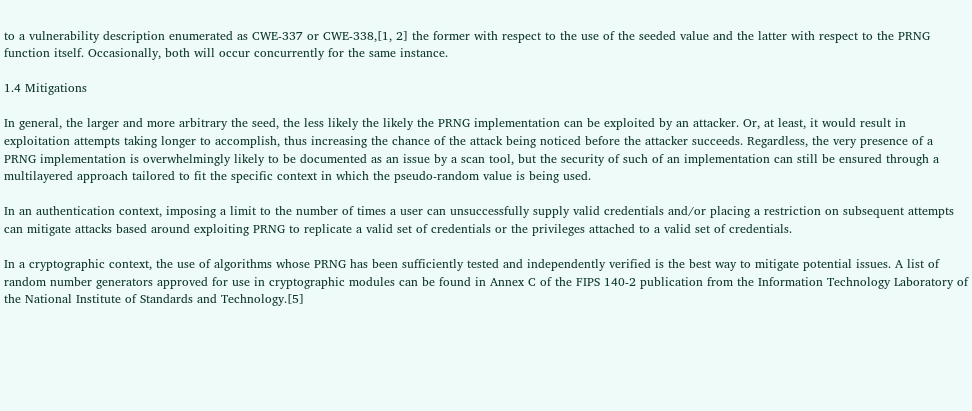to a vulnerability description enumerated as CWE-337 or CWE-338,[1, 2] the former with respect to the use of the seeded value and the latter with respect to the PRNG function itself. Occasionally, both will occur concurrently for the same instance.

1.4 Mitigations

In general, the larger and more arbitrary the seed, the less likely the likely the PRNG implementation can be exploited by an attacker. Or, at least, it would result in exploitation attempts taking longer to accomplish, thus increasing the chance of the attack being noticed before the attacker succeeds. Regardless, the very presence of a PRNG implementation is overwhelmingly likely to be documented as an issue by a scan tool, but the security of such of an implementation can still be ensured through a multilayered approach tailored to fit the specific context in which the pseudo-random value is being used.

In an authentication context, imposing a limit to the number of times a user can unsuccessfully supply valid credentials and/or placing a restriction on subsequent attempts can mitigate attacks based around exploiting PRNG to replicate a valid set of credentials or the privileges attached to a valid set of credentials.

In a cryptographic context, the use of algorithms whose PRNG has been sufficiently tested and independently verified is the best way to mitigate potential issues. A list of random number generators approved for use in cryptographic modules can be found in Annex C of the FIPS 140-2 publication from the Information Technology Laboratory of the National Institute of Standards and Technology.[5]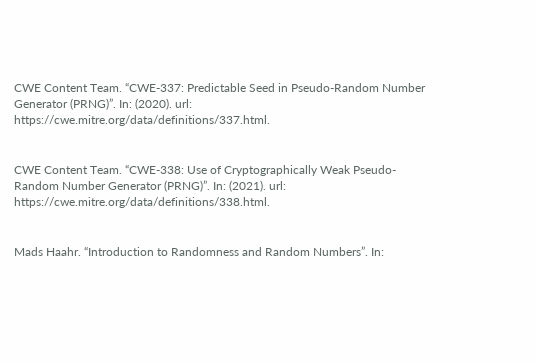CWE Content Team. “CWE-337: Predictable Seed in Pseudo-Random Number Generator (PRNG)”. In: (2020). url: https://cwe.mitre.org/data/definitions/337.html.


CWE Content Team. “CWE-338: Use of Cryptographically Weak Pseudo-Random Number Generator (PRNG)”. In: (2021). url: https://cwe.mitre.org/data/definitions/338.html.


Mads Haahr. “Introduction to Randomness and Random Numbers”. In: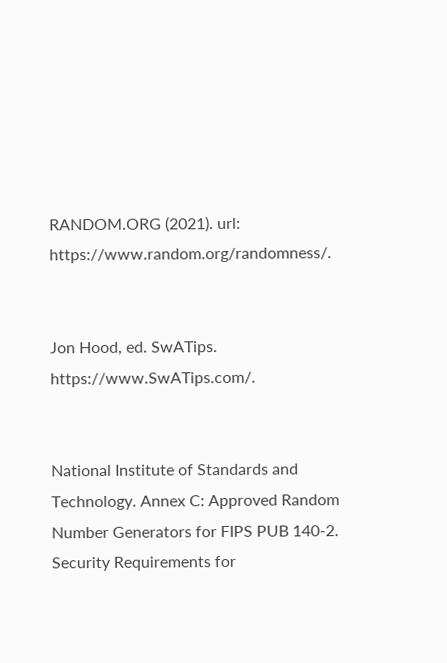RANDOM.ORG (2021). url: https://www.random.org/randomness/.


Jon Hood, ed. SwATips. https://www.SwATips.com/.


National Institute of Standards and Technology. Annex C: Approved Random Number Generators for FIPS PUB 140-2. Security Requirements for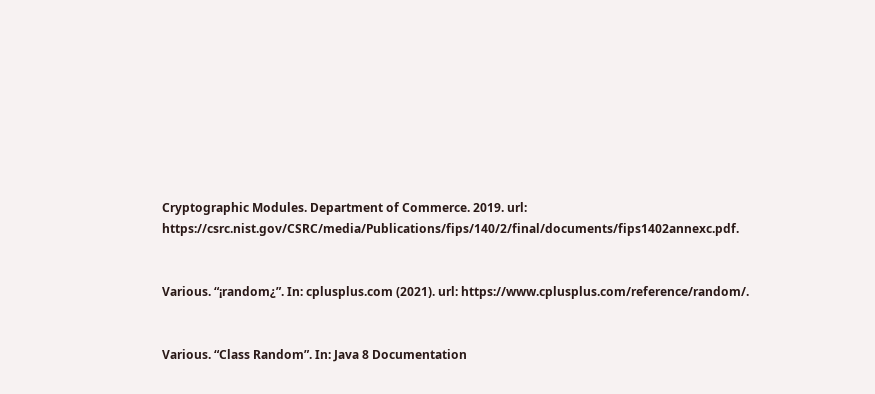Cryptographic Modules. Department of Commerce. 2019. url: https://csrc.nist.gov/CSRC/media/Publications/fips/140/2/final/documents/fips1402annexc.pdf.


Various. “¡random¿”. In: cplusplus.com (2021). url: https://www.cplusplus.com/reference/random/.


Various. “Class Random”. In: Java 8 Documentation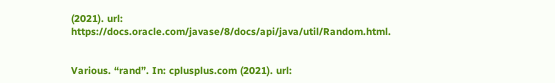(2021). url: https://docs.oracle.com/javase/8/docs/api/java/util/Random.html.


Various. “rand”. In: cplusplus.com (2021). url: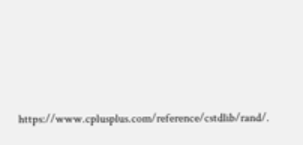https://www.cplusplus.com/reference/cstdlib/rand/.